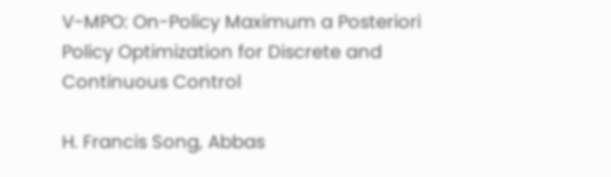V-MPO: On-Policy Maximum a Posteriori
Policy Optimization for Discrete and
Continuous Control

H. Francis Song, Abbas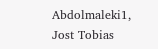Abdolmaleki1, Jost Tobias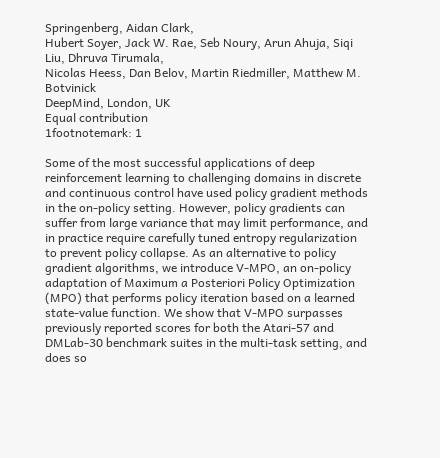Springenberg, Aidan Clark,
Hubert Soyer, Jack W. Rae, Seb Noury, Arun Ahuja, Siqi Liu, Dhruva Tirumala,
Nicolas Heess, Dan Belov, Martin Riedmiller, Matthew M. Botvinick
DeepMind, London, UK
Equal contribution
1footnotemark: 1

Some of the most successful applications of deep reinforcement learning to challenging domains in discrete and continuous control have used policy gradient methods in the on-policy setting. However, policy gradients can suffer from large variance that may limit performance, and in practice require carefully tuned entropy regularization to prevent policy collapse. As an alternative to policy gradient algorithms, we introduce V-MPO, an on-policy adaptation of Maximum a Posteriori Policy Optimization (MPO) that performs policy iteration based on a learned state-value function. We show that V-MPO surpasses previously reported scores for both the Atari-57 and DMLab-30 benchmark suites in the multi-task setting, and does so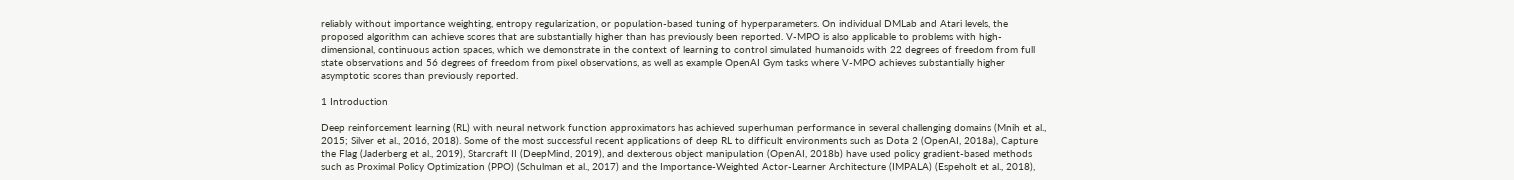reliably without importance weighting, entropy regularization, or population-based tuning of hyperparameters. On individual DMLab and Atari levels, the proposed algorithm can achieve scores that are substantially higher than has previously been reported. V-MPO is also applicable to problems with high-dimensional, continuous action spaces, which we demonstrate in the context of learning to control simulated humanoids with 22 degrees of freedom from full state observations and 56 degrees of freedom from pixel observations, as well as example OpenAI Gym tasks where V-MPO achieves substantially higher asymptotic scores than previously reported.

1 Introduction

Deep reinforcement learning (RL) with neural network function approximators has achieved superhuman performance in several challenging domains (Mnih et al., 2015; Silver et al., 2016, 2018). Some of the most successful recent applications of deep RL to difficult environments such as Dota 2 (OpenAI, 2018a), Capture the Flag (Jaderberg et al., 2019), Starcraft II (DeepMind, 2019), and dexterous object manipulation (OpenAI, 2018b) have used policy gradient-based methods such as Proximal Policy Optimization (PPO) (Schulman et al., 2017) and the Importance-Weighted Actor-Learner Architecture (IMPALA) (Espeholt et al., 2018),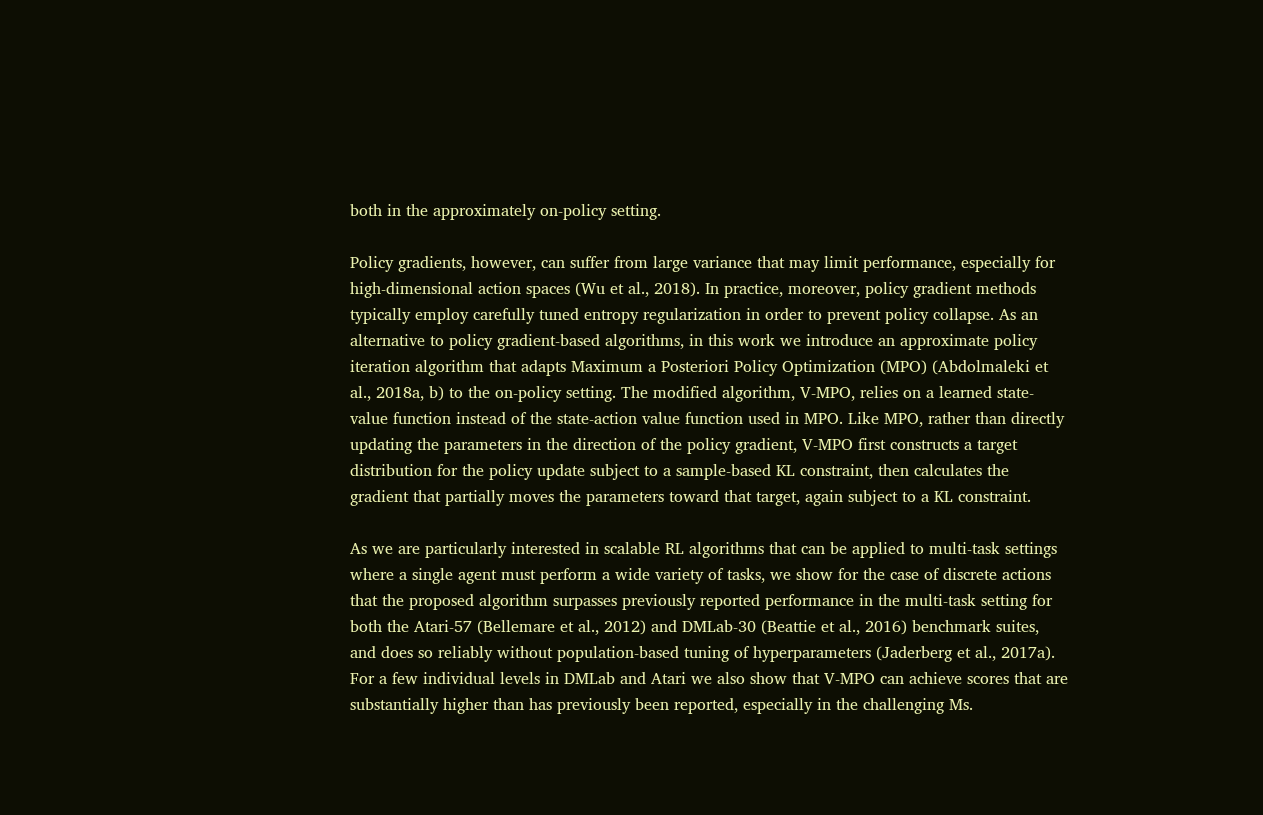both in the approximately on-policy setting.

Policy gradients, however, can suffer from large variance that may limit performance, especially for high-dimensional action spaces (Wu et al., 2018). In practice, moreover, policy gradient methods typically employ carefully tuned entropy regularization in order to prevent policy collapse. As an alternative to policy gradient-based algorithms, in this work we introduce an approximate policy iteration algorithm that adapts Maximum a Posteriori Policy Optimization (MPO) (Abdolmaleki et al., 2018a, b) to the on-policy setting. The modified algorithm, V-MPO, relies on a learned state-value function instead of the state-action value function used in MPO. Like MPO, rather than directly updating the parameters in the direction of the policy gradient, V-MPO first constructs a target distribution for the policy update subject to a sample-based KL constraint, then calculates the gradient that partially moves the parameters toward that target, again subject to a KL constraint.

As we are particularly interested in scalable RL algorithms that can be applied to multi-task settings where a single agent must perform a wide variety of tasks, we show for the case of discrete actions that the proposed algorithm surpasses previously reported performance in the multi-task setting for both the Atari-57 (Bellemare et al., 2012) and DMLab-30 (Beattie et al., 2016) benchmark suites, and does so reliably without population-based tuning of hyperparameters (Jaderberg et al., 2017a). For a few individual levels in DMLab and Atari we also show that V-MPO can achieve scores that are substantially higher than has previously been reported, especially in the challenging Ms.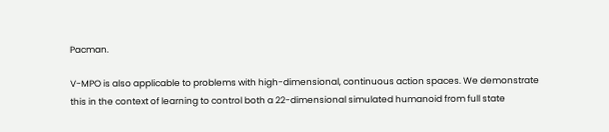Pacman.

V-MPO is also applicable to problems with high-dimensional, continuous action spaces. We demonstrate this in the context of learning to control both a 22-dimensional simulated humanoid from full state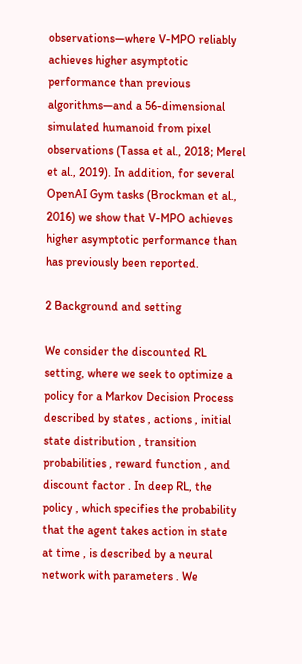observations—where V-MPO reliably achieves higher asymptotic performance than previous algorithms—and a 56-dimensional simulated humanoid from pixel observations (Tassa et al., 2018; Merel et al., 2019). In addition, for several OpenAI Gym tasks (Brockman et al., 2016) we show that V-MPO achieves higher asymptotic performance than has previously been reported.

2 Background and setting

We consider the discounted RL setting, where we seek to optimize a policy for a Markov Decision Process described by states , actions , initial state distribution , transition probabilities , reward function , and discount factor . In deep RL, the policy , which specifies the probability that the agent takes action in state at time , is described by a neural network with parameters . We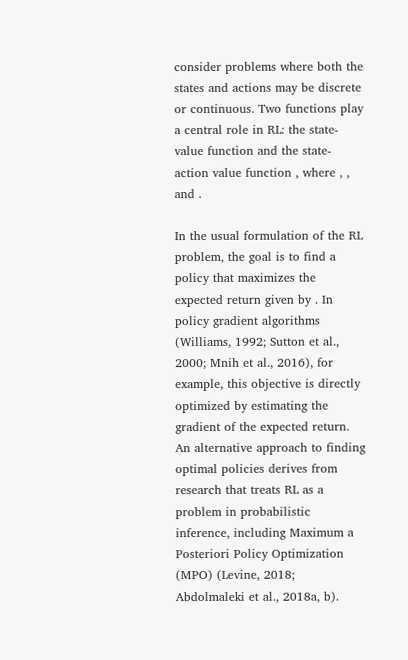consider problems where both the states and actions may be discrete or continuous. Two functions play a central role in RL: the state-value function and the state-action value function , where , , and .

In the usual formulation of the RL problem, the goal is to find a policy that maximizes the expected return given by . In policy gradient algorithms (Williams, 1992; Sutton et al., 2000; Mnih et al., 2016), for example, this objective is directly optimized by estimating the gradient of the expected return. An alternative approach to finding optimal policies derives from research that treats RL as a problem in probabilistic inference, including Maximum a Posteriori Policy Optimization (MPO) (Levine, 2018; Abdolmaleki et al., 2018a, b).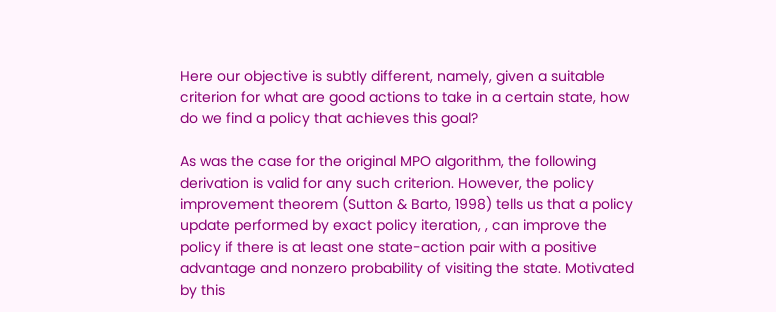Here our objective is subtly different, namely, given a suitable criterion for what are good actions to take in a certain state, how do we find a policy that achieves this goal?

As was the case for the original MPO algorithm, the following derivation is valid for any such criterion. However, the policy improvement theorem (Sutton & Barto, 1998) tells us that a policy update performed by exact policy iteration, , can improve the policy if there is at least one state-action pair with a positive advantage and nonzero probability of visiting the state. Motivated by this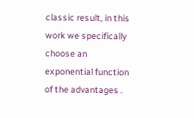classic result, in this work we specifically choose an exponential function of the advantages .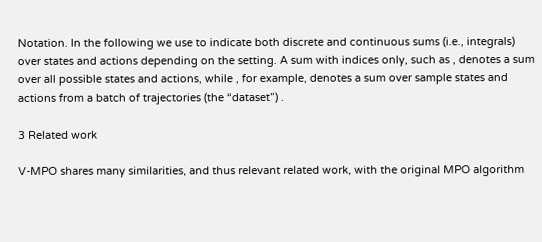Notation. In the following we use to indicate both discrete and continuous sums (i.e., integrals) over states and actions depending on the setting. A sum with indices only, such as , denotes a sum over all possible states and actions, while , for example, denotes a sum over sample states and actions from a batch of trajectories (the “dataset”) .

3 Related work

V-MPO shares many similarities, and thus relevant related work, with the original MPO algorithm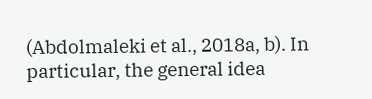(Abdolmaleki et al., 2018a, b). In particular, the general idea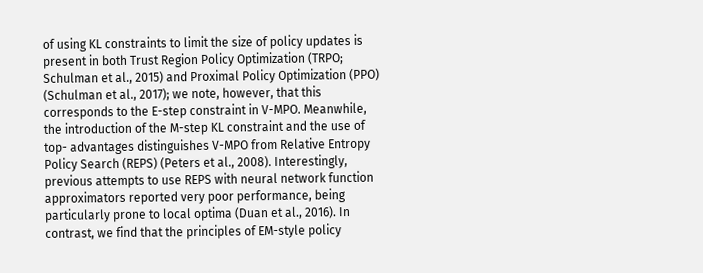of using KL constraints to limit the size of policy updates is present in both Trust Region Policy Optimization (TRPO; Schulman et al., 2015) and Proximal Policy Optimization (PPO) (Schulman et al., 2017); we note, however, that this corresponds to the E-step constraint in V-MPO. Meanwhile, the introduction of the M-step KL constraint and the use of top- advantages distinguishes V-MPO from Relative Entropy Policy Search (REPS) (Peters et al., 2008). Interestingly, previous attempts to use REPS with neural network function approximators reported very poor performance, being particularly prone to local optima (Duan et al., 2016). In contrast, we find that the principles of EM-style policy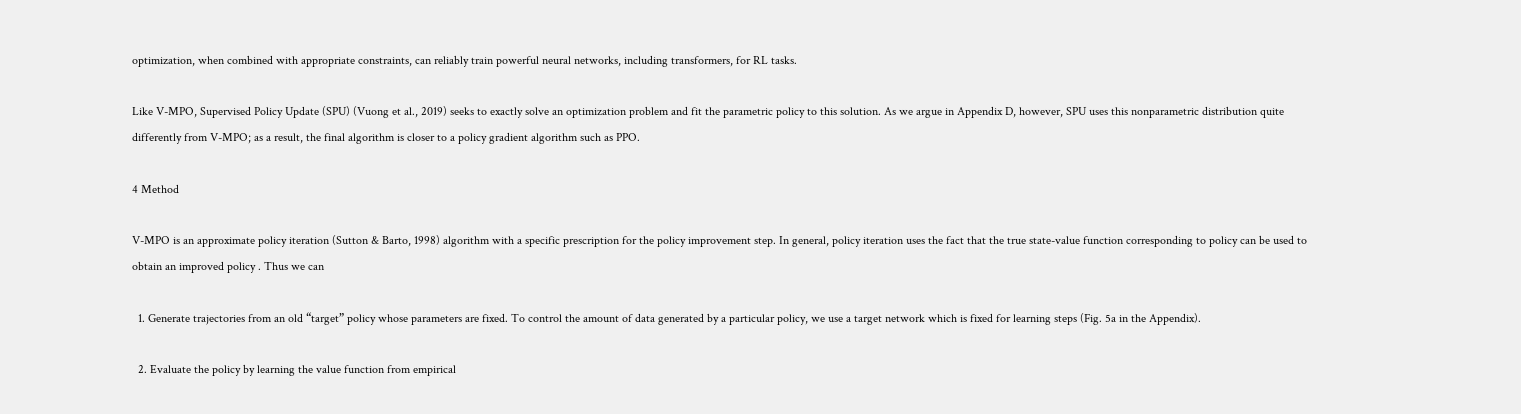optimization, when combined with appropriate constraints, can reliably train powerful neural networks, including transformers, for RL tasks.

Like V-MPO, Supervised Policy Update (SPU) (Vuong et al., 2019) seeks to exactly solve an optimization problem and fit the parametric policy to this solution. As we argue in Appendix D, however, SPU uses this nonparametric distribution quite differently from V-MPO; as a result, the final algorithm is closer to a policy gradient algorithm such as PPO.

4 Method

V-MPO is an approximate policy iteration (Sutton & Barto, 1998) algorithm with a specific prescription for the policy improvement step. In general, policy iteration uses the fact that the true state-value function corresponding to policy can be used to obtain an improved policy . Thus we can

  1. Generate trajectories from an old “target” policy whose parameters are fixed. To control the amount of data generated by a particular policy, we use a target network which is fixed for learning steps (Fig. 5a in the Appendix).

  2. Evaluate the policy by learning the value function from empirical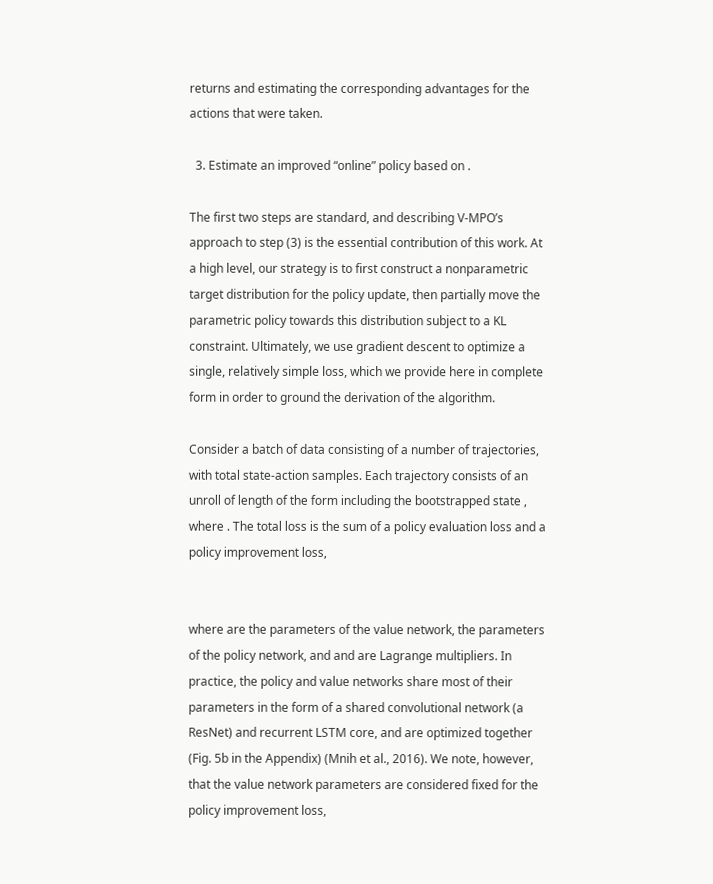returns and estimating the corresponding advantages for the actions that were taken.

  3. Estimate an improved “online” policy based on .

The first two steps are standard, and describing V-MPO’s approach to step (3) is the essential contribution of this work. At a high level, our strategy is to first construct a nonparametric target distribution for the policy update, then partially move the parametric policy towards this distribution subject to a KL constraint. Ultimately, we use gradient descent to optimize a single, relatively simple loss, which we provide here in complete form in order to ground the derivation of the algorithm.

Consider a batch of data consisting of a number of trajectories, with total state-action samples. Each trajectory consists of an unroll of length of the form including the bootstrapped state , where . The total loss is the sum of a policy evaluation loss and a policy improvement loss,


where are the parameters of the value network, the parameters of the policy network, and and are Lagrange multipliers. In practice, the policy and value networks share most of their parameters in the form of a shared convolutional network (a ResNet) and recurrent LSTM core, and are optimized together (Fig. 5b in the Appendix) (Mnih et al., 2016). We note, however, that the value network parameters are considered fixed for the policy improvement loss,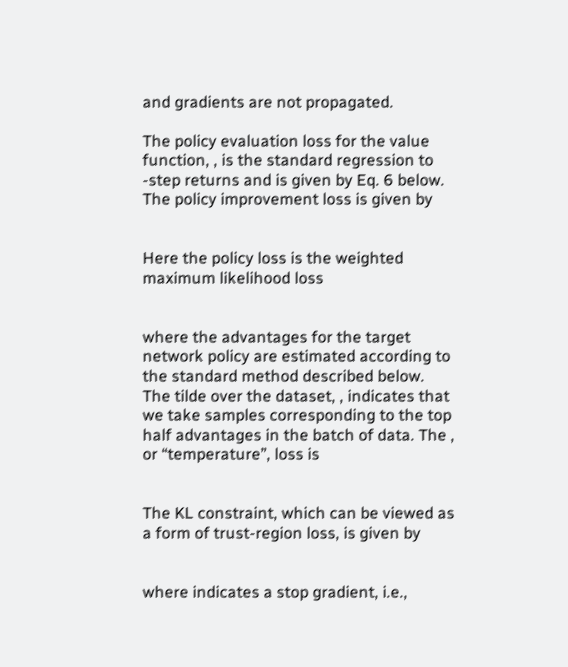and gradients are not propagated.

The policy evaluation loss for the value function, , is the standard regression to -step returns and is given by Eq. 6 below. The policy improvement loss is given by


Here the policy loss is the weighted maximum likelihood loss


where the advantages for the target network policy are estimated according to the standard method described below. The tilde over the dataset, , indicates that we take samples corresponding to the top half advantages in the batch of data. The , or “temperature”, loss is


The KL constraint, which can be viewed as a form of trust-region loss, is given by


where indicates a stop gradient, i.e.,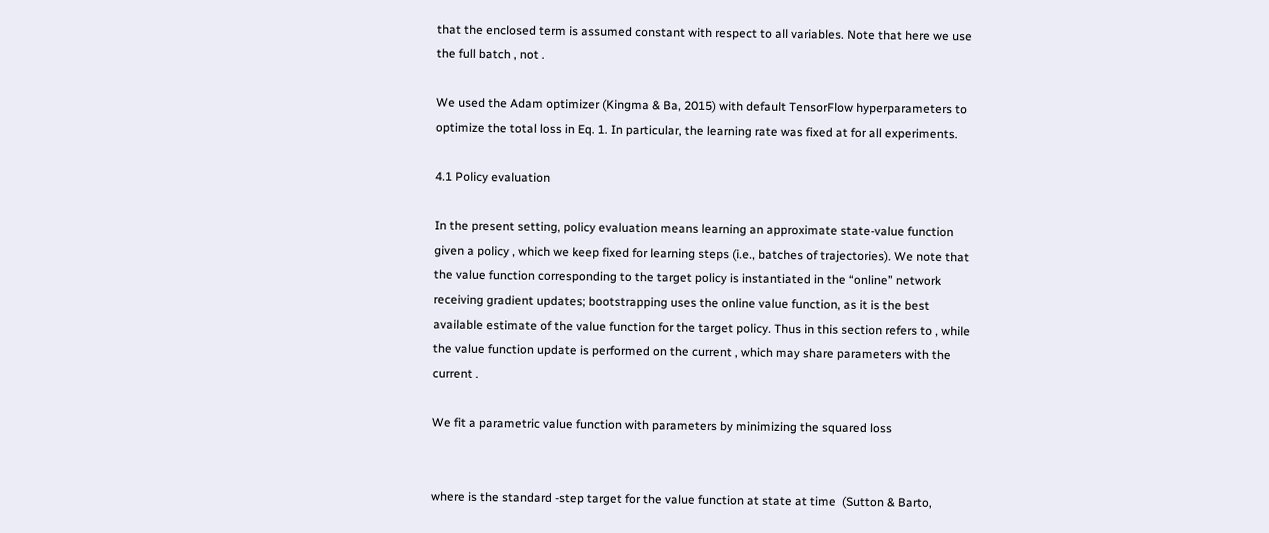that the enclosed term is assumed constant with respect to all variables. Note that here we use the full batch , not .

We used the Adam optimizer (Kingma & Ba, 2015) with default TensorFlow hyperparameters to optimize the total loss in Eq. 1. In particular, the learning rate was fixed at for all experiments.

4.1 Policy evaluation

In the present setting, policy evaluation means learning an approximate state-value function given a policy , which we keep fixed for learning steps (i.e., batches of trajectories). We note that the value function corresponding to the target policy is instantiated in the “online” network receiving gradient updates; bootstrapping uses the online value function, as it is the best available estimate of the value function for the target policy. Thus in this section refers to , while the value function update is performed on the current , which may share parameters with the current .

We fit a parametric value function with parameters by minimizing the squared loss


where is the standard -step target for the value function at state at time  (Sutton & Barto,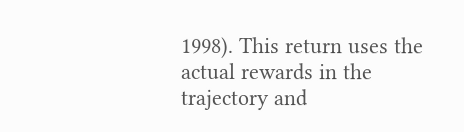1998). This return uses the actual rewards in the trajectory and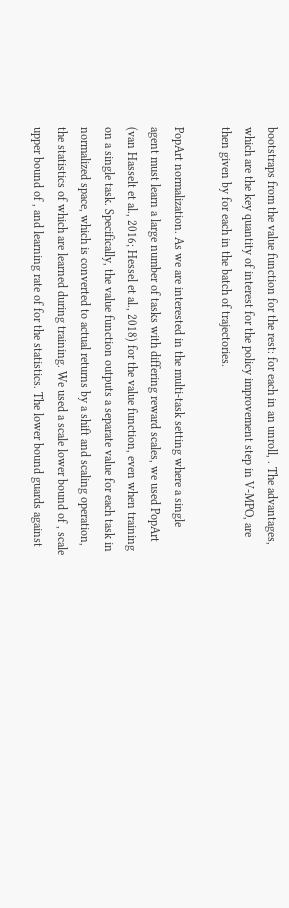bootstraps from the value function for the rest: for each in an unroll, . The advantages, which are the key quantity of interest for the policy improvement step in V-MPO, are then given by for each in the batch of trajectories.

PopArt normalization. As we are interested in the multi-task setting where a single agent must learn a large number of tasks with differing reward scales, we used PopArt (van Hasselt et al., 2016; Hessel et al., 2018) for the value function, even when training on a single task. Specifically, the value function outputs a separate value for each task in normalized space, which is converted to actual returns by a shift and scaling operation, the statistics of which are learned during training. We used a scale lower bound of , scale upper bound of , and learning rate of for the statistics. The lower bound guards against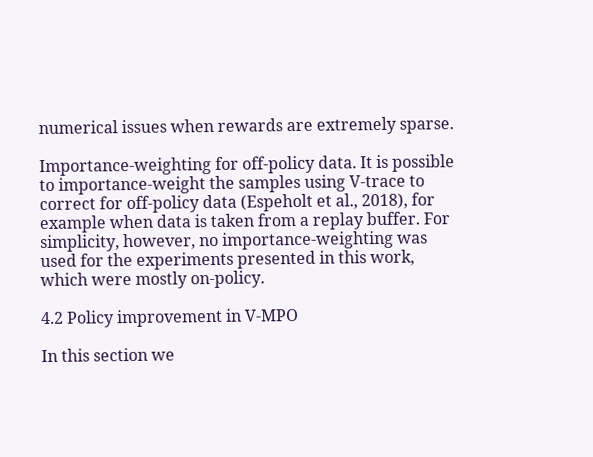numerical issues when rewards are extremely sparse.

Importance-weighting for off-policy data. It is possible to importance-weight the samples using V-trace to correct for off-policy data (Espeholt et al., 2018), for example when data is taken from a replay buffer. For simplicity, however, no importance-weighting was used for the experiments presented in this work, which were mostly on-policy.

4.2 Policy improvement in V-MPO

In this section we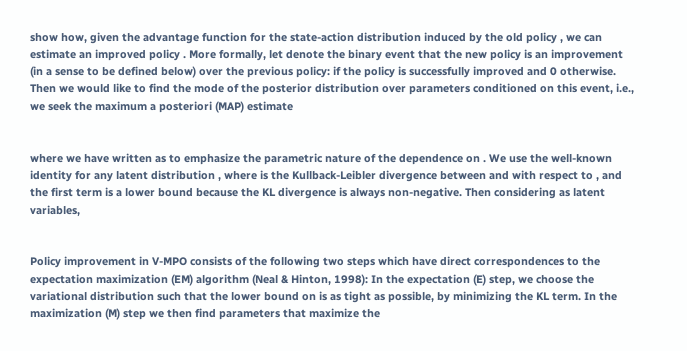show how, given the advantage function for the state-action distribution induced by the old policy , we can estimate an improved policy . More formally, let denote the binary event that the new policy is an improvement (in a sense to be defined below) over the previous policy: if the policy is successfully improved and 0 otherwise. Then we would like to find the mode of the posterior distribution over parameters conditioned on this event, i.e., we seek the maximum a posteriori (MAP) estimate


where we have written as to emphasize the parametric nature of the dependence on . We use the well-known identity for any latent distribution , where is the Kullback-Leibler divergence between and with respect to , and the first term is a lower bound because the KL divergence is always non-negative. Then considering as latent variables,


Policy improvement in V-MPO consists of the following two steps which have direct correspondences to the expectation maximization (EM) algorithm (Neal & Hinton, 1998): In the expectation (E) step, we choose the variational distribution such that the lower bound on is as tight as possible, by minimizing the KL term. In the maximization (M) step we then find parameters that maximize the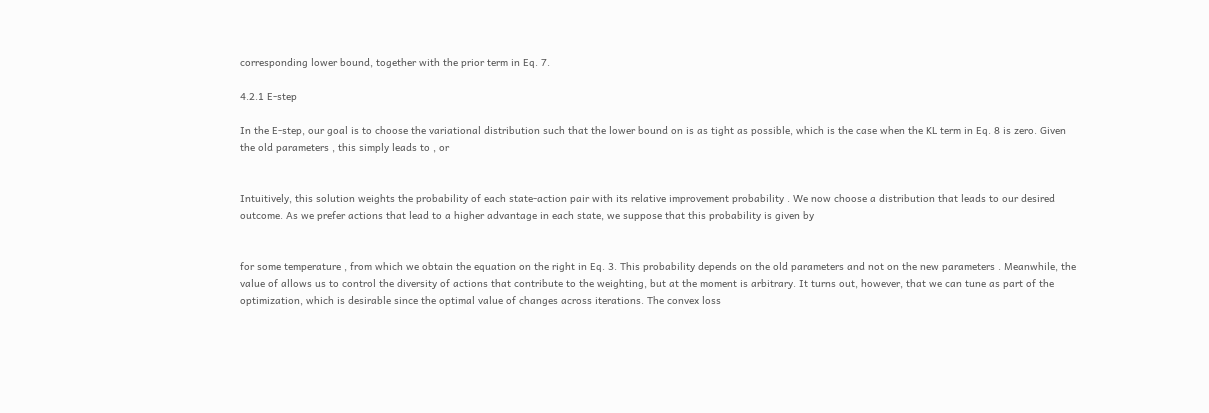corresponding lower bound, together with the prior term in Eq. 7.

4.2.1 E-step

In the E-step, our goal is to choose the variational distribution such that the lower bound on is as tight as possible, which is the case when the KL term in Eq. 8 is zero. Given the old parameters , this simply leads to , or


Intuitively, this solution weights the probability of each state-action pair with its relative improvement probability . We now choose a distribution that leads to our desired outcome. As we prefer actions that lead to a higher advantage in each state, we suppose that this probability is given by


for some temperature , from which we obtain the equation on the right in Eq. 3. This probability depends on the old parameters and not on the new parameters . Meanwhile, the value of allows us to control the diversity of actions that contribute to the weighting, but at the moment is arbitrary. It turns out, however, that we can tune as part of the optimization, which is desirable since the optimal value of changes across iterations. The convex loss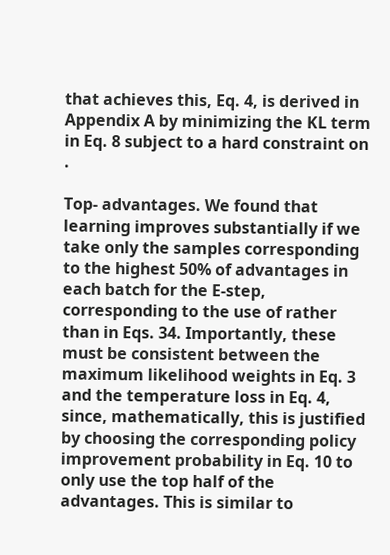that achieves this, Eq. 4, is derived in Appendix A by minimizing the KL term in Eq. 8 subject to a hard constraint on .

Top- advantages. We found that learning improves substantially if we take only the samples corresponding to the highest 50% of advantages in each batch for the E-step, corresponding to the use of rather than in Eqs. 34. Importantly, these must be consistent between the maximum likelihood weights in Eq. 3 and the temperature loss in Eq. 4, since, mathematically, this is justified by choosing the corresponding policy improvement probability in Eq. 10 to only use the top half of the advantages. This is similar to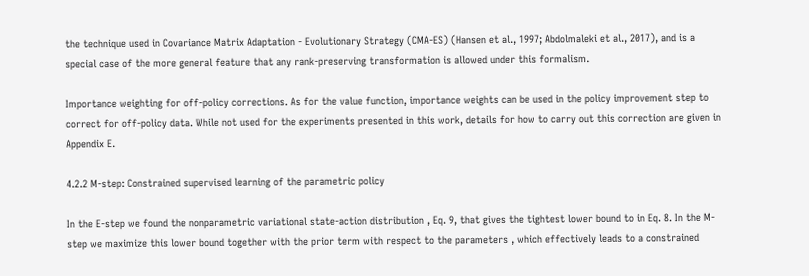the technique used in Covariance Matrix Adaptation - Evolutionary Strategy (CMA-ES) (Hansen et al., 1997; Abdolmaleki et al., 2017), and is a special case of the more general feature that any rank-preserving transformation is allowed under this formalism.

Importance weighting for off-policy corrections. As for the value function, importance weights can be used in the policy improvement step to correct for off-policy data. While not used for the experiments presented in this work, details for how to carry out this correction are given in Appendix E.

4.2.2 M-step: Constrained supervised learning of the parametric policy

In the E-step we found the nonparametric variational state-action distribution , Eq. 9, that gives the tightest lower bound to in Eq. 8. In the M-step we maximize this lower bound together with the prior term with respect to the parameters , which effectively leads to a constrained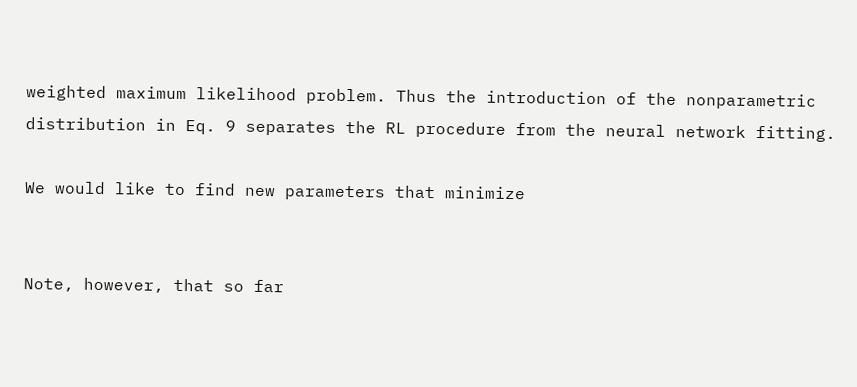weighted maximum likelihood problem. Thus the introduction of the nonparametric distribution in Eq. 9 separates the RL procedure from the neural network fitting.

We would like to find new parameters that minimize


Note, however, that so far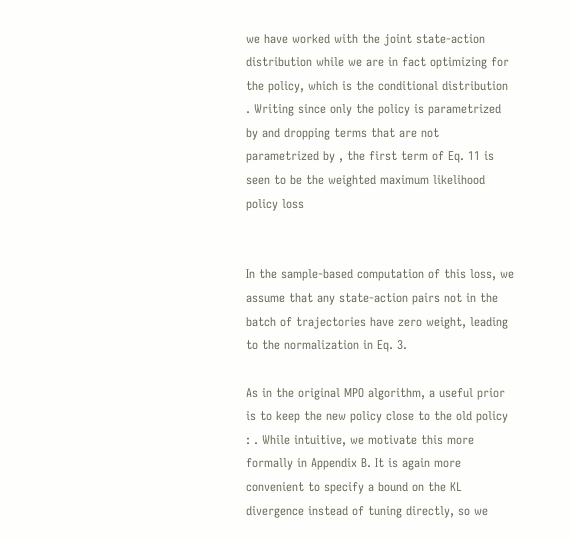we have worked with the joint state-action distribution while we are in fact optimizing for the policy, which is the conditional distribution . Writing since only the policy is parametrized by and dropping terms that are not parametrized by , the first term of Eq. 11 is seen to be the weighted maximum likelihood policy loss


In the sample-based computation of this loss, we assume that any state-action pairs not in the batch of trajectories have zero weight, leading to the normalization in Eq. 3.

As in the original MPO algorithm, a useful prior is to keep the new policy close to the old policy : . While intuitive, we motivate this more formally in Appendix B. It is again more convenient to specify a bound on the KL divergence instead of tuning directly, so we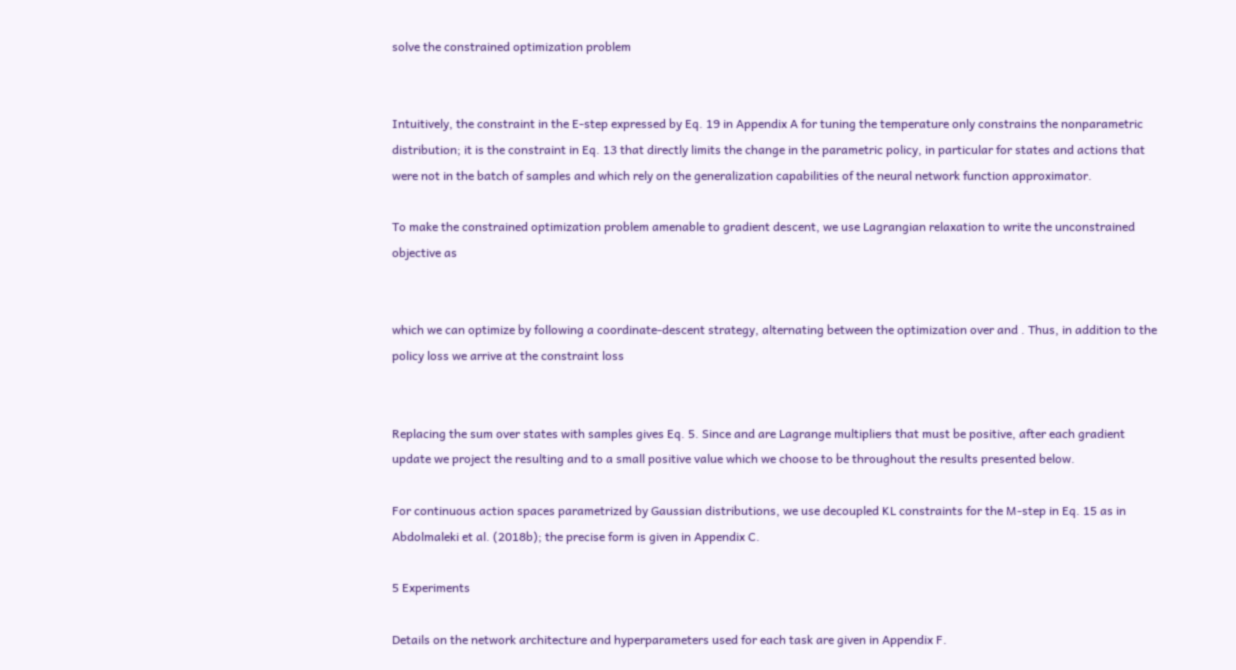solve the constrained optimization problem


Intuitively, the constraint in the E-step expressed by Eq. 19 in Appendix A for tuning the temperature only constrains the nonparametric distribution; it is the constraint in Eq. 13 that directly limits the change in the parametric policy, in particular for states and actions that were not in the batch of samples and which rely on the generalization capabilities of the neural network function approximator.

To make the constrained optimization problem amenable to gradient descent, we use Lagrangian relaxation to write the unconstrained objective as


which we can optimize by following a coordinate-descent strategy, alternating between the optimization over and . Thus, in addition to the policy loss we arrive at the constraint loss


Replacing the sum over states with samples gives Eq. 5. Since and are Lagrange multipliers that must be positive, after each gradient update we project the resulting and to a small positive value which we choose to be throughout the results presented below.

For continuous action spaces parametrized by Gaussian distributions, we use decoupled KL constraints for the M-step in Eq. 15 as in Abdolmaleki et al. (2018b); the precise form is given in Appendix C.

5 Experiments

Details on the network architecture and hyperparameters used for each task are given in Appendix F.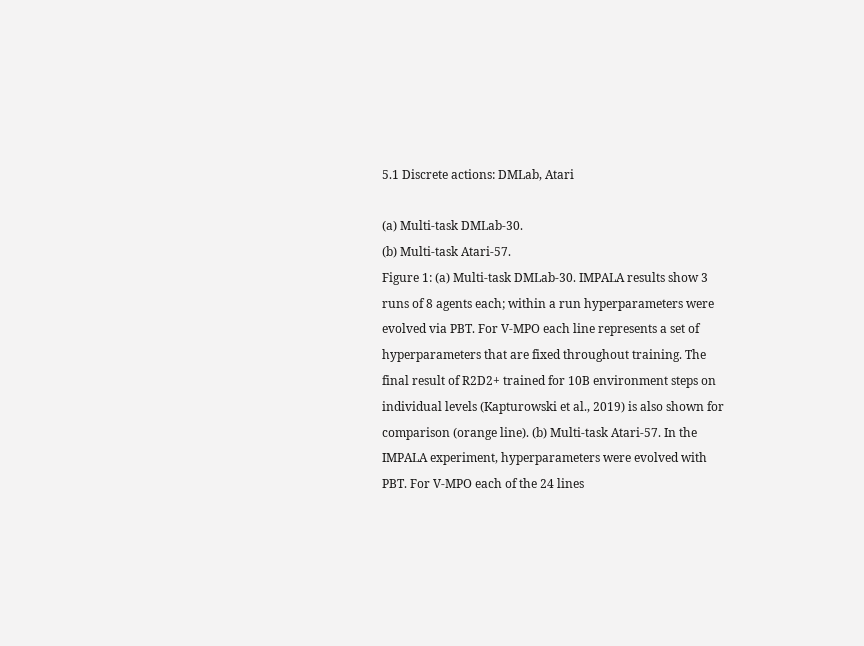5.1 Discrete actions: DMLab, Atari

(a) Multi-task DMLab-30.
(b) Multi-task Atari-57.
Figure 1: (a) Multi-task DMLab-30. IMPALA results show 3 runs of 8 agents each; within a run hyperparameters were evolved via PBT. For V-MPO each line represents a set of hyperparameters that are fixed throughout training. The final result of R2D2+ trained for 10B environment steps on individual levels (Kapturowski et al., 2019) is also shown for comparison (orange line). (b) Multi-task Atari-57. In the IMPALA experiment, hyperparameters were evolved with PBT. For V-MPO each of the 24 lines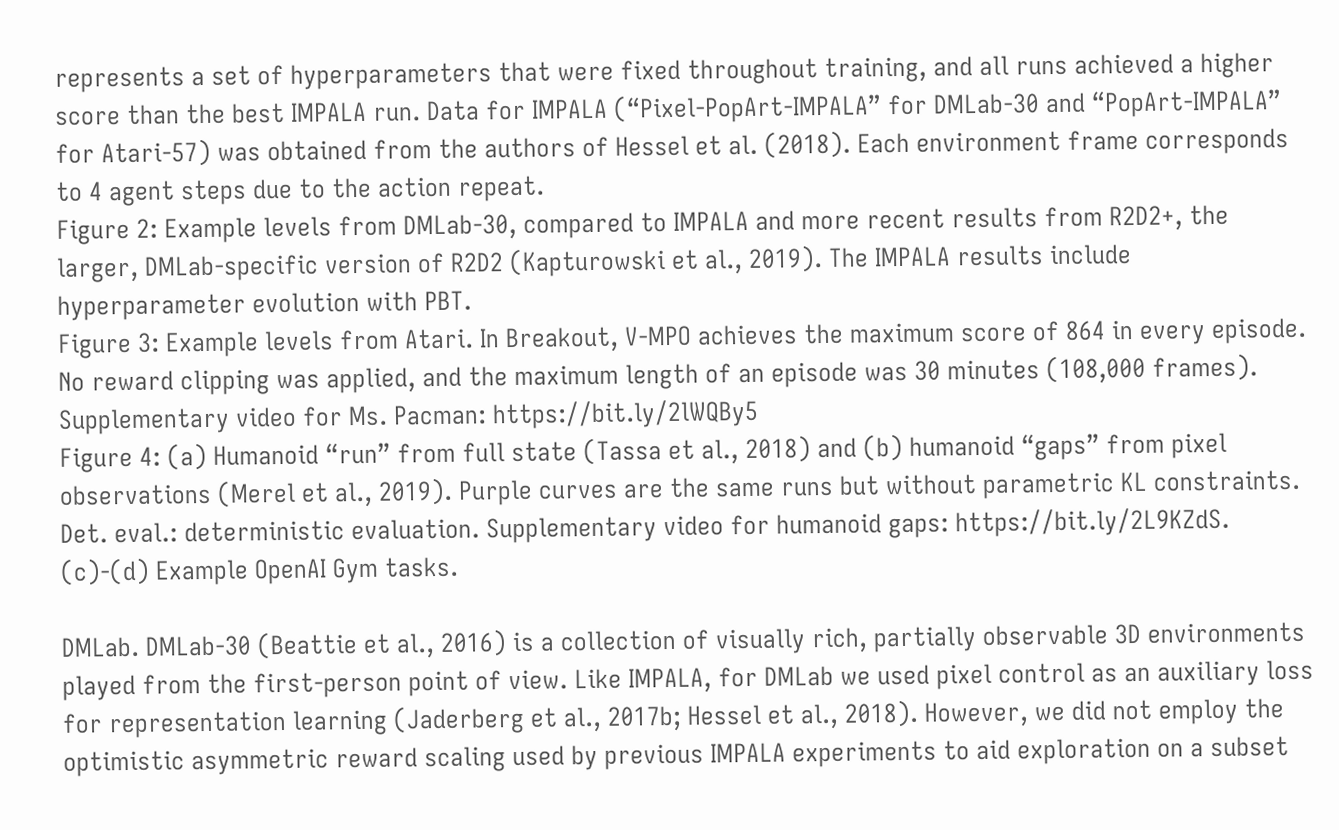represents a set of hyperparameters that were fixed throughout training, and all runs achieved a higher score than the best IMPALA run. Data for IMPALA (“Pixel-PopArt-IMPALA” for DMLab-30 and “PopArt-IMPALA” for Atari-57) was obtained from the authors of Hessel et al. (2018). Each environment frame corresponds to 4 agent steps due to the action repeat.
Figure 2: Example levels from DMLab-30, compared to IMPALA and more recent results from R2D2+, the larger, DMLab-specific version of R2D2 (Kapturowski et al., 2019). The IMPALA results include hyperparameter evolution with PBT.
Figure 3: Example levels from Atari. In Breakout, V-MPO achieves the maximum score of 864 in every episode. No reward clipping was applied, and the maximum length of an episode was 30 minutes (108,000 frames). Supplementary video for Ms. Pacman: https://bit.ly/2lWQBy5
Figure 4: (a) Humanoid “run” from full state (Tassa et al., 2018) and (b) humanoid “gaps” from pixel observations (Merel et al., 2019). Purple curves are the same runs but without parametric KL constraints. Det. eval.: deterministic evaluation. Supplementary video for humanoid gaps: https://bit.ly/2L9KZdS. (c)-(d) Example OpenAI Gym tasks.

DMLab. DMLab-30 (Beattie et al., 2016) is a collection of visually rich, partially observable 3D environments played from the first-person point of view. Like IMPALA, for DMLab we used pixel control as an auxiliary loss for representation learning (Jaderberg et al., 2017b; Hessel et al., 2018). However, we did not employ the optimistic asymmetric reward scaling used by previous IMPALA experiments to aid exploration on a subset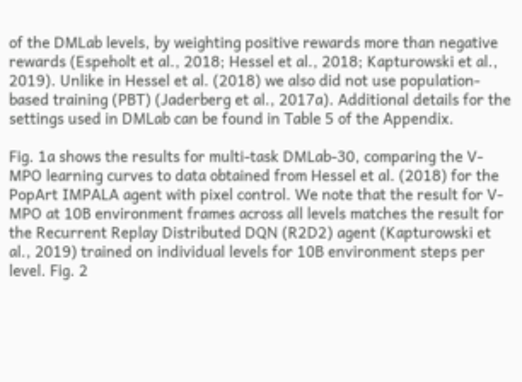of the DMLab levels, by weighting positive rewards more than negative rewards (Espeholt et al., 2018; Hessel et al., 2018; Kapturowski et al., 2019). Unlike in Hessel et al. (2018) we also did not use population-based training (PBT) (Jaderberg et al., 2017a). Additional details for the settings used in DMLab can be found in Table 5 of the Appendix.

Fig. 1a shows the results for multi-task DMLab-30, comparing the V-MPO learning curves to data obtained from Hessel et al. (2018) for the PopArt IMPALA agent with pixel control. We note that the result for V-MPO at 10B environment frames across all levels matches the result for the Recurrent Replay Distributed DQN (R2D2) agent (Kapturowski et al., 2019) trained on individual levels for 10B environment steps per level. Fig. 2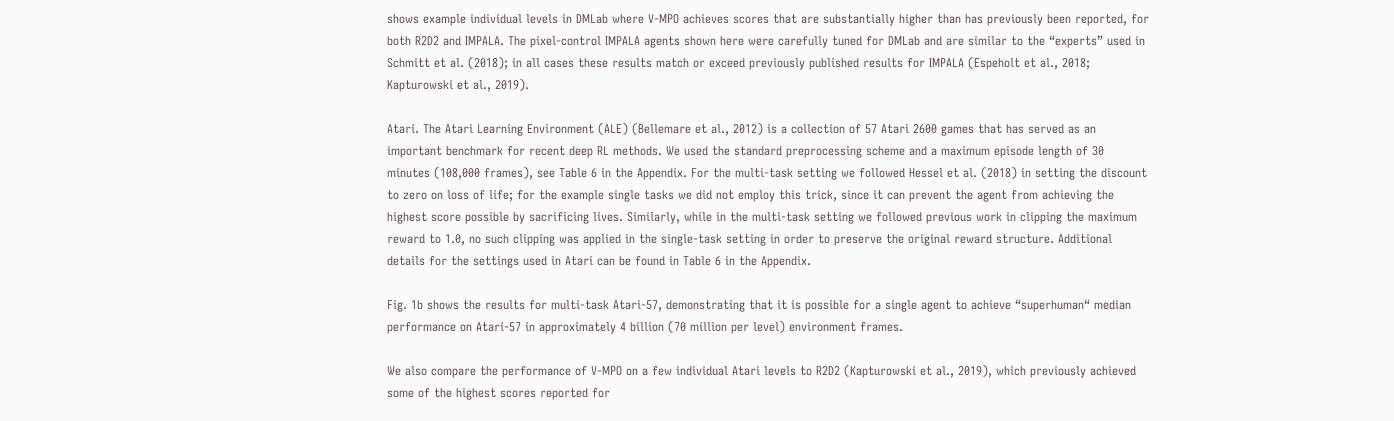shows example individual levels in DMLab where V-MPO achieves scores that are substantially higher than has previously been reported, for both R2D2 and IMPALA. The pixel-control IMPALA agents shown here were carefully tuned for DMLab and are similar to the “experts” used in Schmitt et al. (2018); in all cases these results match or exceed previously published results for IMPALA (Espeholt et al., 2018; Kapturowski et al., 2019).

Atari. The Atari Learning Environment (ALE) (Bellemare et al., 2012) is a collection of 57 Atari 2600 games that has served as an important benchmark for recent deep RL methods. We used the standard preprocessing scheme and a maximum episode length of 30 minutes (108,000 frames), see Table 6 in the Appendix. For the multi-task setting we followed Hessel et al. (2018) in setting the discount to zero on loss of life; for the example single tasks we did not employ this trick, since it can prevent the agent from achieving the highest score possible by sacrificing lives. Similarly, while in the multi-task setting we followed previous work in clipping the maximum reward to 1.0, no such clipping was applied in the single-task setting in order to preserve the original reward structure. Additional details for the settings used in Atari can be found in Table 6 in the Appendix.

Fig. 1b shows the results for multi-task Atari-57, demonstrating that it is possible for a single agent to achieve “superhuman“ median performance on Atari-57 in approximately 4 billion (70 million per level) environment frames.

We also compare the performance of V-MPO on a few individual Atari levels to R2D2 (Kapturowski et al., 2019), which previously achieved some of the highest scores reported for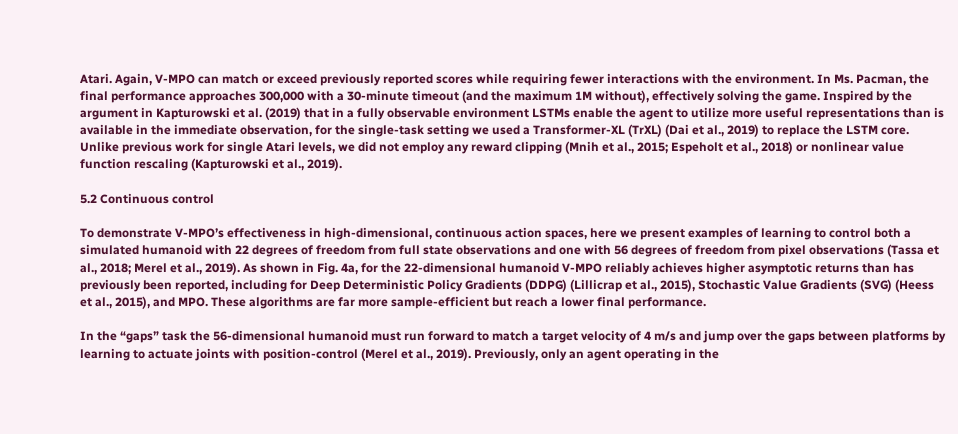Atari. Again, V-MPO can match or exceed previously reported scores while requiring fewer interactions with the environment. In Ms. Pacman, the final performance approaches 300,000 with a 30-minute timeout (and the maximum 1M without), effectively solving the game. Inspired by the argument in Kapturowski et al. (2019) that in a fully observable environment LSTMs enable the agent to utilize more useful representations than is available in the immediate observation, for the single-task setting we used a Transformer-XL (TrXL) (Dai et al., 2019) to replace the LSTM core. Unlike previous work for single Atari levels, we did not employ any reward clipping (Mnih et al., 2015; Espeholt et al., 2018) or nonlinear value function rescaling (Kapturowski et al., 2019).

5.2 Continuous control

To demonstrate V-MPO’s effectiveness in high-dimensional, continuous action spaces, here we present examples of learning to control both a simulated humanoid with 22 degrees of freedom from full state observations and one with 56 degrees of freedom from pixel observations (Tassa et al., 2018; Merel et al., 2019). As shown in Fig. 4a, for the 22-dimensional humanoid V-MPO reliably achieves higher asymptotic returns than has previously been reported, including for Deep Deterministic Policy Gradients (DDPG) (Lillicrap et al., 2015), Stochastic Value Gradients (SVG) (Heess et al., 2015), and MPO. These algorithms are far more sample-efficient but reach a lower final performance.

In the “gaps” task the 56-dimensional humanoid must run forward to match a target velocity of 4 m/s and jump over the gaps between platforms by learning to actuate joints with position-control (Merel et al., 2019). Previously, only an agent operating in the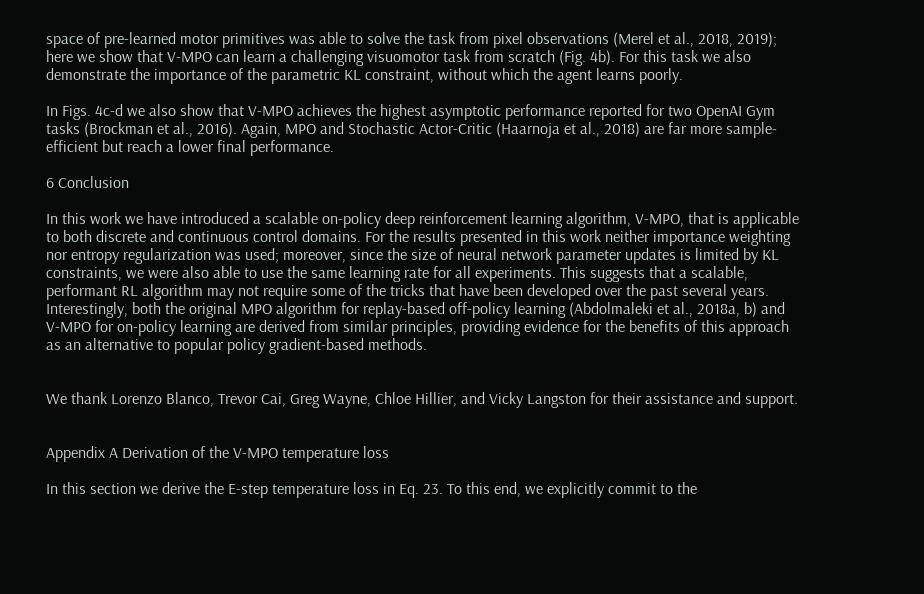space of pre-learned motor primitives was able to solve the task from pixel observations (Merel et al., 2018, 2019); here we show that V-MPO can learn a challenging visuomotor task from scratch (Fig. 4b). For this task we also demonstrate the importance of the parametric KL constraint, without which the agent learns poorly.

In Figs. 4c-d we also show that V-MPO achieves the highest asymptotic performance reported for two OpenAI Gym tasks (Brockman et al., 2016). Again, MPO and Stochastic Actor-Critic (Haarnoja et al., 2018) are far more sample-efficient but reach a lower final performance.

6 Conclusion

In this work we have introduced a scalable on-policy deep reinforcement learning algorithm, V-MPO, that is applicable to both discrete and continuous control domains. For the results presented in this work neither importance weighting nor entropy regularization was used; moreover, since the size of neural network parameter updates is limited by KL constraints, we were also able to use the same learning rate for all experiments. This suggests that a scalable, performant RL algorithm may not require some of the tricks that have been developed over the past several years. Interestingly, both the original MPO algorithm for replay-based off-policy learning (Abdolmaleki et al., 2018a, b) and V-MPO for on-policy learning are derived from similar principles, providing evidence for the benefits of this approach as an alternative to popular policy gradient-based methods.


We thank Lorenzo Blanco, Trevor Cai, Greg Wayne, Chloe Hillier, and Vicky Langston for their assistance and support.


Appendix A Derivation of the V-MPO temperature loss

In this section we derive the E-step temperature loss in Eq. 23. To this end, we explicitly commit to the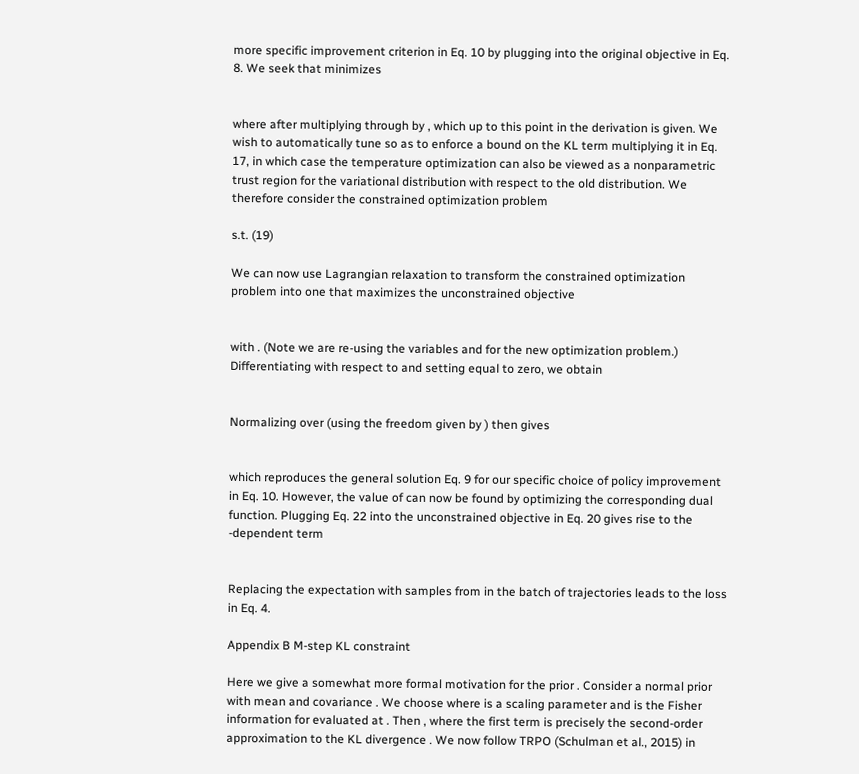more specific improvement criterion in Eq. 10 by plugging into the original objective in Eq. 8. We seek that minimizes


where after multiplying through by , which up to this point in the derivation is given. We wish to automatically tune so as to enforce a bound on the KL term multiplying it in Eq. 17, in which case the temperature optimization can also be viewed as a nonparametric trust region for the variational distribution with respect to the old distribution. We therefore consider the constrained optimization problem

s.t. (19)

We can now use Lagrangian relaxation to transform the constrained optimization problem into one that maximizes the unconstrained objective


with . (Note we are re-using the variables and for the new optimization problem.) Differentiating with respect to and setting equal to zero, we obtain


Normalizing over (using the freedom given by ) then gives


which reproduces the general solution Eq. 9 for our specific choice of policy improvement in Eq. 10. However, the value of can now be found by optimizing the corresponding dual function. Plugging Eq. 22 into the unconstrained objective in Eq. 20 gives rise to the -dependent term


Replacing the expectation with samples from in the batch of trajectories leads to the loss in Eq. 4.

Appendix B M-step KL constraint

Here we give a somewhat more formal motivation for the prior . Consider a normal prior with mean and covariance . We choose where is a scaling parameter and is the Fisher information for evaluated at . Then , where the first term is precisely the second-order approximation to the KL divergence . We now follow TRPO (Schulman et al., 2015) in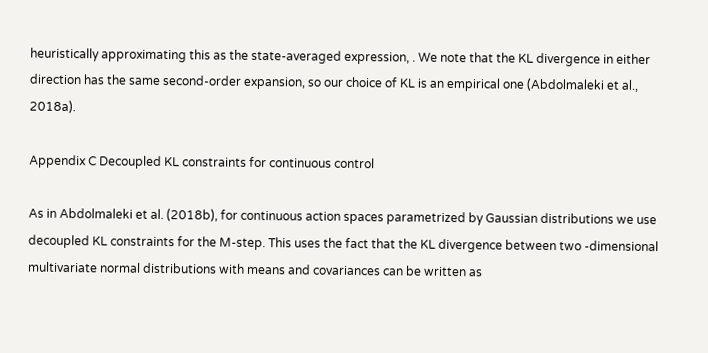heuristically approximating this as the state-averaged expression, . We note that the KL divergence in either direction has the same second-order expansion, so our choice of KL is an empirical one (Abdolmaleki et al., 2018a).

Appendix C Decoupled KL constraints for continuous control

As in Abdolmaleki et al. (2018b), for continuous action spaces parametrized by Gaussian distributions we use decoupled KL constraints for the M-step. This uses the fact that the KL divergence between two -dimensional multivariate normal distributions with means and covariances can be written as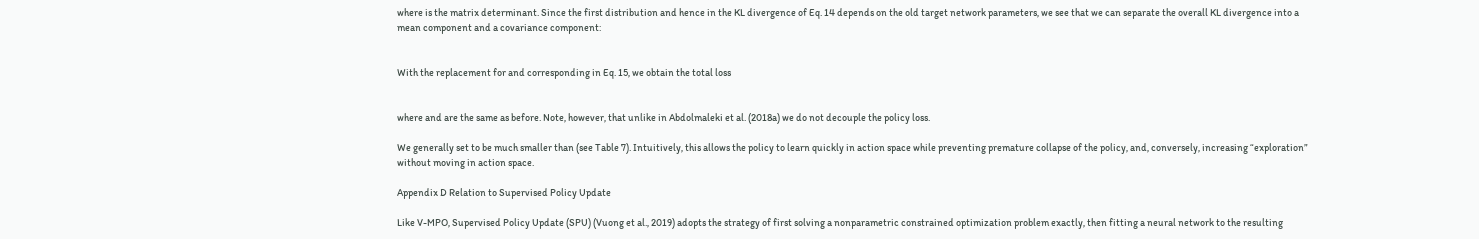where is the matrix determinant. Since the first distribution and hence in the KL divergence of Eq. 14 depends on the old target network parameters, we see that we can separate the overall KL divergence into a mean component and a covariance component:


With the replacement for and corresponding in Eq. 15, we obtain the total loss


where and are the same as before. Note, however, that unlike in Abdolmaleki et al. (2018a) we do not decouple the policy loss.

We generally set to be much smaller than (see Table 7). Intuitively, this allows the policy to learn quickly in action space while preventing premature collapse of the policy, and, conversely, increasing “exploration” without moving in action space.

Appendix D Relation to Supervised Policy Update

Like V-MPO, Supervised Policy Update (SPU) (Vuong et al., 2019) adopts the strategy of first solving a nonparametric constrained optimization problem exactly, then fitting a neural network to the resulting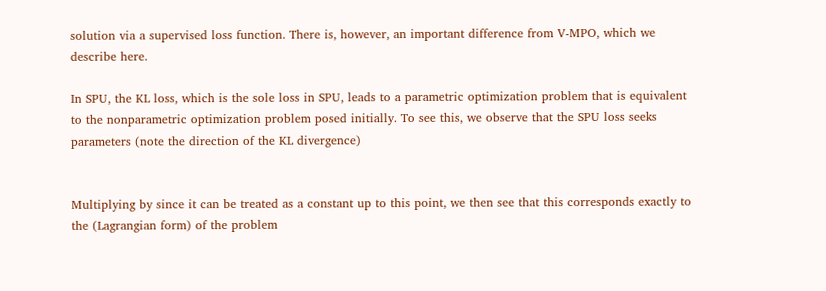solution via a supervised loss function. There is, however, an important difference from V-MPO, which we describe here.

In SPU, the KL loss, which is the sole loss in SPU, leads to a parametric optimization problem that is equivalent to the nonparametric optimization problem posed initially. To see this, we observe that the SPU loss seeks parameters (note the direction of the KL divergence)


Multiplying by since it can be treated as a constant up to this point, we then see that this corresponds exactly to the (Lagrangian form) of the problem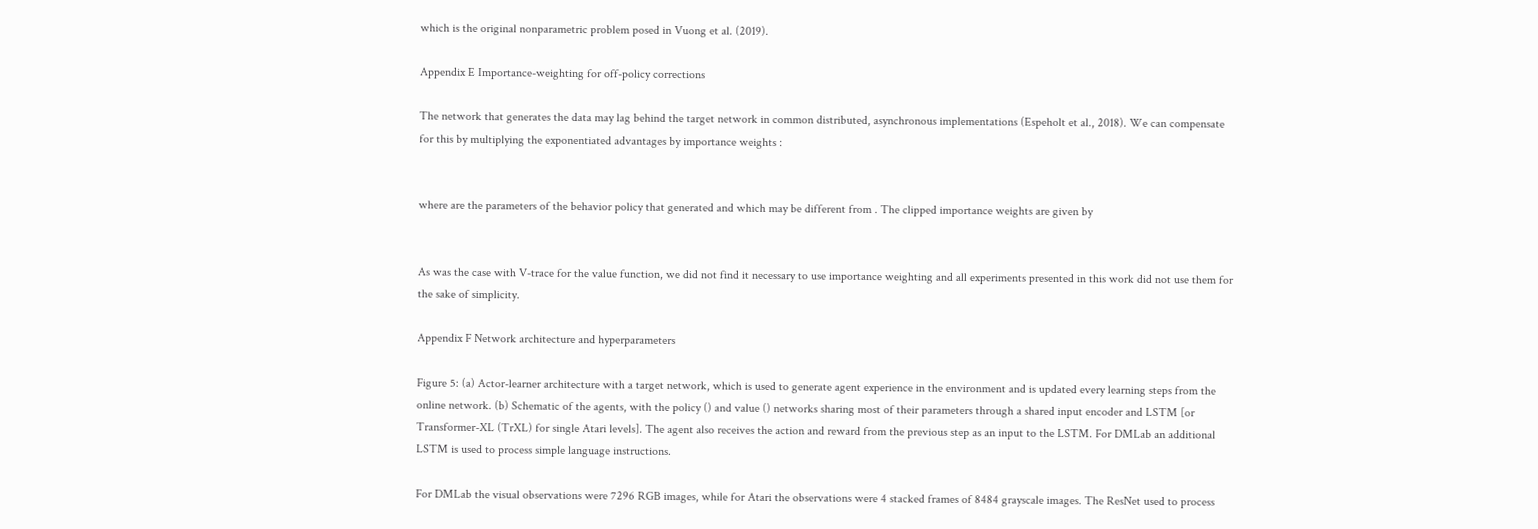which is the original nonparametric problem posed in Vuong et al. (2019).

Appendix E Importance-weighting for off-policy corrections

The network that generates the data may lag behind the target network in common distributed, asynchronous implementations (Espeholt et al., 2018). We can compensate for this by multiplying the exponentiated advantages by importance weights :


where are the parameters of the behavior policy that generated and which may be different from . The clipped importance weights are given by


As was the case with V-trace for the value function, we did not find it necessary to use importance weighting and all experiments presented in this work did not use them for the sake of simplicity.

Appendix F Network architecture and hyperparameters

Figure 5: (a) Actor-learner architecture with a target network, which is used to generate agent experience in the environment and is updated every learning steps from the online network. (b) Schematic of the agents, with the policy () and value () networks sharing most of their parameters through a shared input encoder and LSTM [or Transformer-XL (TrXL) for single Atari levels]. The agent also receives the action and reward from the previous step as an input to the LSTM. For DMLab an additional LSTM is used to process simple language instructions.

For DMLab the visual observations were 7296 RGB images, while for Atari the observations were 4 stacked frames of 8484 grayscale images. The ResNet used to process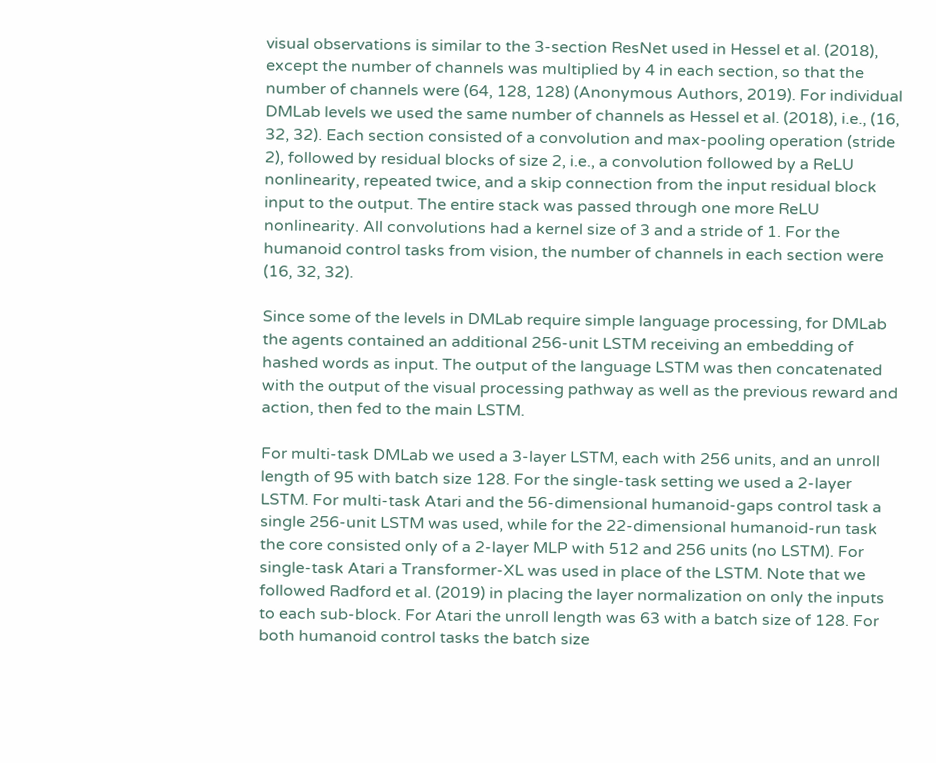visual observations is similar to the 3-section ResNet used in Hessel et al. (2018), except the number of channels was multiplied by 4 in each section, so that the number of channels were (64, 128, 128) (Anonymous Authors, 2019). For individual DMLab levels we used the same number of channels as Hessel et al. (2018), i.e., (16, 32, 32). Each section consisted of a convolution and max-pooling operation (stride 2), followed by residual blocks of size 2, i.e., a convolution followed by a ReLU nonlinearity, repeated twice, and a skip connection from the input residual block input to the output. The entire stack was passed through one more ReLU nonlinearity. All convolutions had a kernel size of 3 and a stride of 1. For the humanoid control tasks from vision, the number of channels in each section were (16, 32, 32).

Since some of the levels in DMLab require simple language processing, for DMLab the agents contained an additional 256-unit LSTM receiving an embedding of hashed words as input. The output of the language LSTM was then concatenated with the output of the visual processing pathway as well as the previous reward and action, then fed to the main LSTM.

For multi-task DMLab we used a 3-layer LSTM, each with 256 units, and an unroll length of 95 with batch size 128. For the single-task setting we used a 2-layer LSTM. For multi-task Atari and the 56-dimensional humanoid-gaps control task a single 256-unit LSTM was used, while for the 22-dimensional humanoid-run task the core consisted only of a 2-layer MLP with 512 and 256 units (no LSTM). For single-task Atari a Transformer-XL was used in place of the LSTM. Note that we followed Radford et al. (2019) in placing the layer normalization on only the inputs to each sub-block. For Atari the unroll length was 63 with a batch size of 128. For both humanoid control tasks the batch size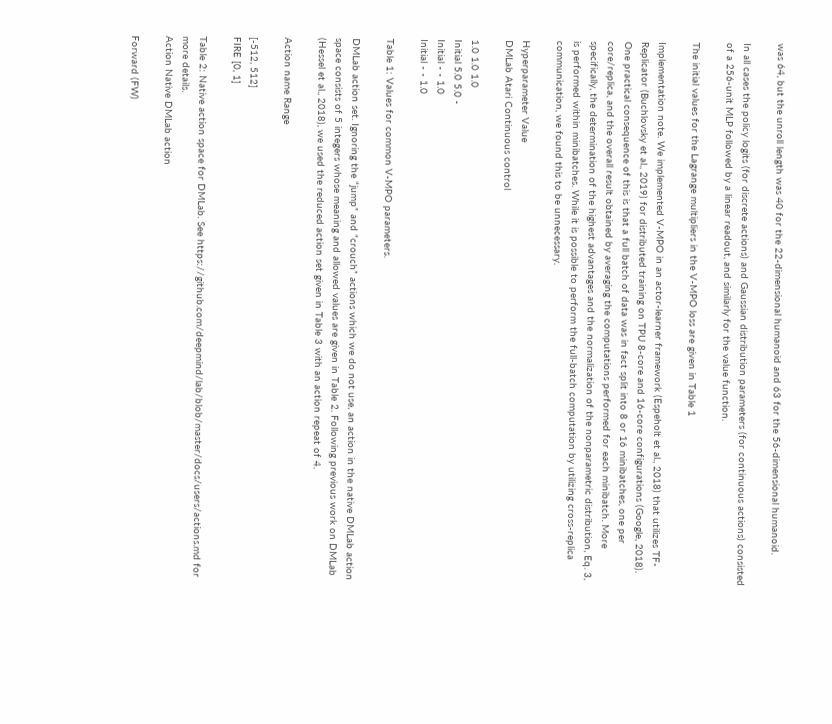was 64, but the unroll length was 40 for the 22-dimensional humanoid and 63 for the 56-dimensional humanoid.

In all cases the policy logits (for discrete actions) and Gaussian distribution parameters (for continuous actions) consisted of a 256-unit MLP followed by a linear readout, and similarly for the value function.

The initial values for the Lagrange multipliers in the V-MPO loss are given in Table 1

Implementation note. We implemented V-MPO in an actor-learner framework (Espeholt et al., 2018) that utilizes TF-Replicator (Buchlovsky et al., 2019) for distributed training on TPU 8-core and 16-core configurations (Google, 2018). One practical consequence of this is that a full batch of data was in fact split into 8 or 16 minibatches, one per core/replica, and the overall result obtained by averaging the computations performed for each minibatch. More specifically, the determination of the highest advantages and the normalization of the nonparametric distribution, Eq. 3, is performed within minibatches. While it is possible to perform the full-batch computation by utilizing cross-replica communication, we found this to be unnecessary.

Hyperparameter Value
DMLab Atari Continuous control

1.0 1.0 1.0
Initial 5.0 5.0 -
Initial - - 1.0
Initial - - 1.0

Table 1: Values for common V-MPO parameters.

DMLab action set. Ignoring the “jump” and “crouch” actions which we do not use, an action in the native DMLab action space consists of 5 integers whose meaning and allowed values are given in Table 2. Following previous work on DMLab (Hessel et al., 2018), we used the reduced action set given in Table 3 with an action repeat of 4.

Action name Range

[-512, 512]
FIRE [0, 1]

Table 2: Native action space for DMLab. See https://github.com/deepmind/lab/blob/master/docs/users/actions.md for more details.
Action Native DMLab action

Forward (FW)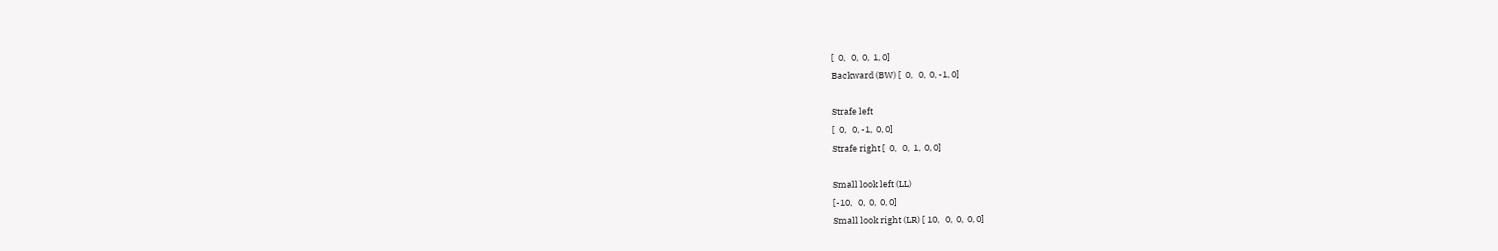[  0,   0,  0,  1, 0]
Backward (BW) [  0,   0,  0, -1, 0]

Strafe left
[  0,   0, -1,  0, 0]
Strafe right [  0,   0,  1,  0, 0]

Small look left (LL)
[-10,   0,  0,  0, 0]
Small look right (LR) [ 10,   0,  0,  0, 0]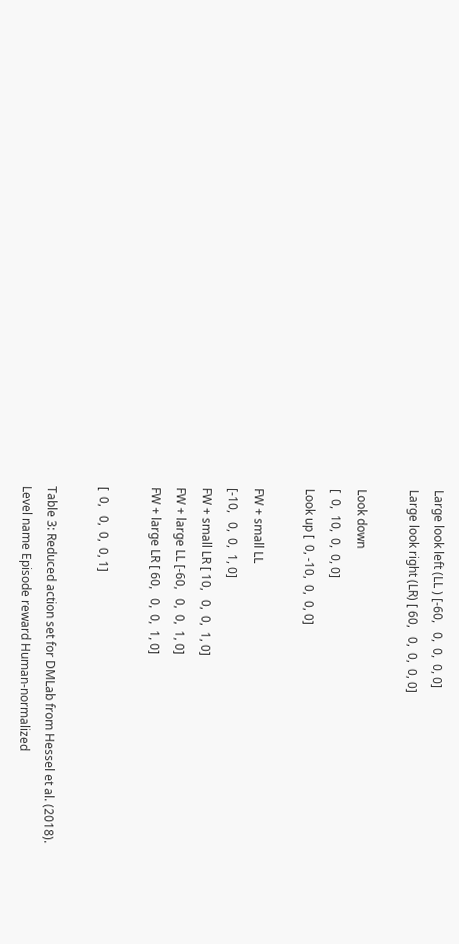Large look left (LL ) [-60,   0,  0,  0, 0]
Large look right (LR) [ 60,   0,  0,  0, 0]

Look down
[  0,  10,  0,  0, 0]
Look up [  0, -10,  0,  0, 0]

FW + small LL
[-10,   0,  0,  1, 0]
FW + small LR [ 10,   0,  0,  1, 0]
FW + large LL [-60,   0,  0,  1, 0]
FW + large LR [ 60,   0,  0,  1, 0]

[  0,   0,  0,  0, 1]

Table 3: Reduced action set for DMLab from Hessel et al. (2018).
Level name Episode reward Human-normalized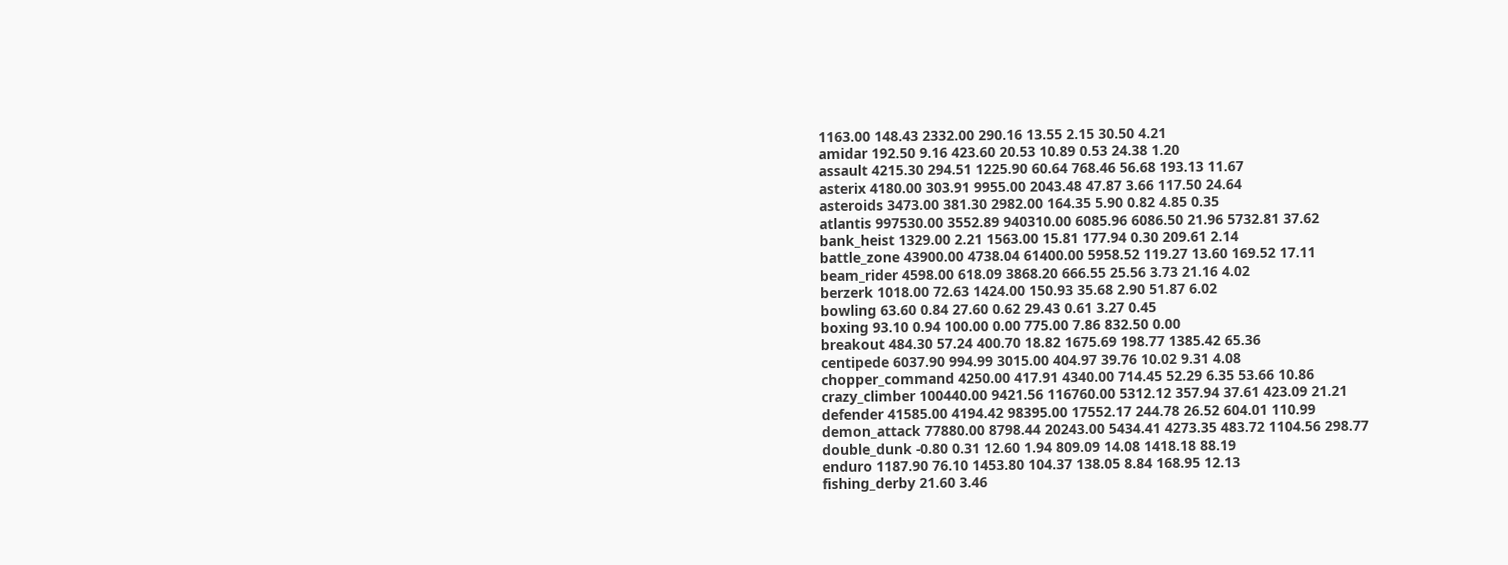1163.00 148.43 2332.00 290.16 13.55 2.15 30.50 4.21
amidar 192.50 9.16 423.60 20.53 10.89 0.53 24.38 1.20
assault 4215.30 294.51 1225.90 60.64 768.46 56.68 193.13 11.67
asterix 4180.00 303.91 9955.00 2043.48 47.87 3.66 117.50 24.64
asteroids 3473.00 381.30 2982.00 164.35 5.90 0.82 4.85 0.35
atlantis 997530.00 3552.89 940310.00 6085.96 6086.50 21.96 5732.81 37.62
bank_heist 1329.00 2.21 1563.00 15.81 177.94 0.30 209.61 2.14
battle_zone 43900.00 4738.04 61400.00 5958.52 119.27 13.60 169.52 17.11
beam_rider 4598.00 618.09 3868.20 666.55 25.56 3.73 21.16 4.02
berzerk 1018.00 72.63 1424.00 150.93 35.68 2.90 51.87 6.02
bowling 63.60 0.84 27.60 0.62 29.43 0.61 3.27 0.45
boxing 93.10 0.94 100.00 0.00 775.00 7.86 832.50 0.00
breakout 484.30 57.24 400.70 18.82 1675.69 198.77 1385.42 65.36
centipede 6037.90 994.99 3015.00 404.97 39.76 10.02 9.31 4.08
chopper_command 4250.00 417.91 4340.00 714.45 52.29 6.35 53.66 10.86
crazy_climber 100440.00 9421.56 116760.00 5312.12 357.94 37.61 423.09 21.21
defender 41585.00 4194.42 98395.00 17552.17 244.78 26.52 604.01 110.99
demon_attack 77880.00 8798.44 20243.00 5434.41 4273.35 483.72 1104.56 298.77
double_dunk -0.80 0.31 12.60 1.94 809.09 14.08 1418.18 88.19
enduro 1187.90 76.10 1453.80 104.37 138.05 8.84 168.95 12.13
fishing_derby 21.60 3.46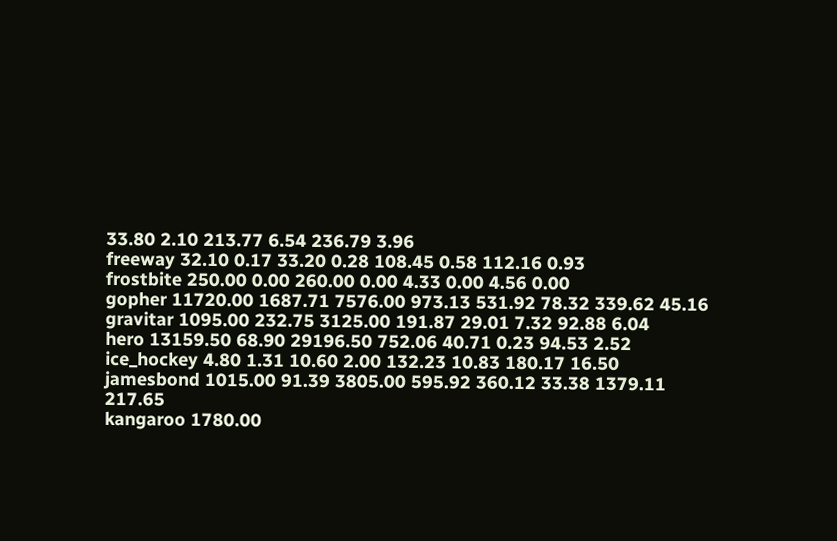33.80 2.10 213.77 6.54 236.79 3.96
freeway 32.10 0.17 33.20 0.28 108.45 0.58 112.16 0.93
frostbite 250.00 0.00 260.00 0.00 4.33 0.00 4.56 0.00
gopher 11720.00 1687.71 7576.00 973.13 531.92 78.32 339.62 45.16
gravitar 1095.00 232.75 3125.00 191.87 29.01 7.32 92.88 6.04
hero 13159.50 68.90 29196.50 752.06 40.71 0.23 94.53 2.52
ice_hockey 4.80 1.31 10.60 2.00 132.23 10.83 180.17 16.50
jamesbond 1015.00 91.39 3805.00 595.92 360.12 33.38 1379.11 217.65
kangaroo 1780.00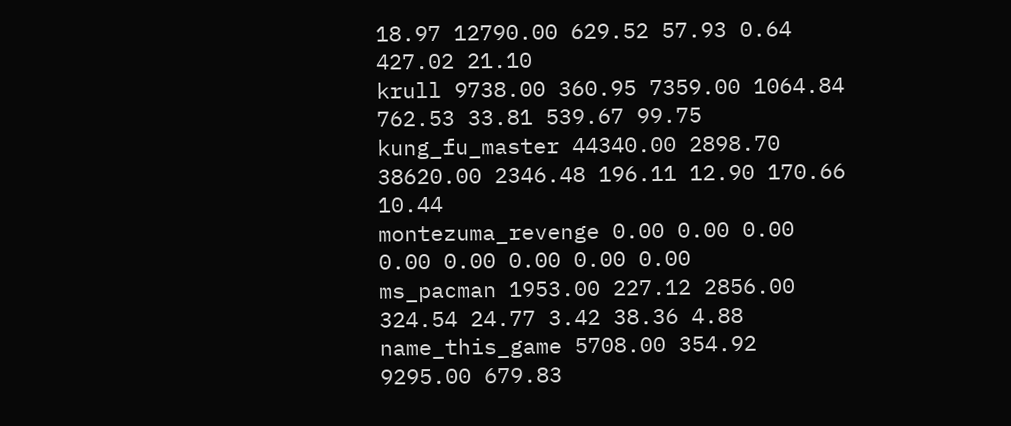18.97 12790.00 629.52 57.93 0.64 427.02 21.10
krull 9738.00 360.95 7359.00 1064.84 762.53 33.81 539.67 99.75
kung_fu_master 44340.00 2898.70 38620.00 2346.48 196.11 12.90 170.66 10.44
montezuma_revenge 0.00 0.00 0.00 0.00 0.00 0.00 0.00 0.00
ms_pacman 1953.00 227.12 2856.00 324.54 24.77 3.42 38.36 4.88
name_this_game 5708.00 354.92 9295.00 679.83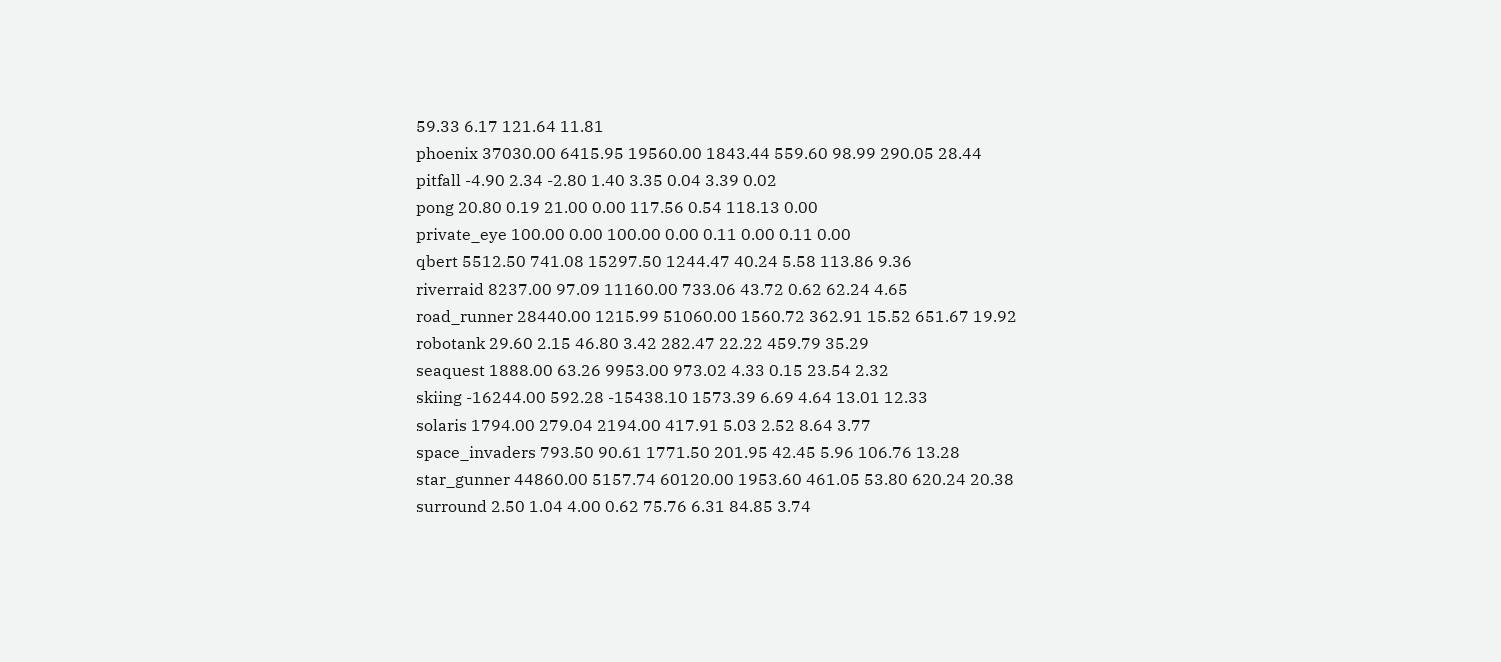59.33 6.17 121.64 11.81
phoenix 37030.00 6415.95 19560.00 1843.44 559.60 98.99 290.05 28.44
pitfall -4.90 2.34 -2.80 1.40 3.35 0.04 3.39 0.02
pong 20.80 0.19 21.00 0.00 117.56 0.54 118.13 0.00
private_eye 100.00 0.00 100.00 0.00 0.11 0.00 0.11 0.00
qbert 5512.50 741.08 15297.50 1244.47 40.24 5.58 113.86 9.36
riverraid 8237.00 97.09 11160.00 733.06 43.72 0.62 62.24 4.65
road_runner 28440.00 1215.99 51060.00 1560.72 362.91 15.52 651.67 19.92
robotank 29.60 2.15 46.80 3.42 282.47 22.22 459.79 35.29
seaquest 1888.00 63.26 9953.00 973.02 4.33 0.15 23.54 2.32
skiing -16244.00 592.28 -15438.10 1573.39 6.69 4.64 13.01 12.33
solaris 1794.00 279.04 2194.00 417.91 5.03 2.52 8.64 3.77
space_invaders 793.50 90.61 1771.50 201.95 42.45 5.96 106.76 13.28
star_gunner 44860.00 5157.74 60120.00 1953.60 461.05 53.80 620.24 20.38
surround 2.50 1.04 4.00 0.62 75.76 6.31 84.85 3.74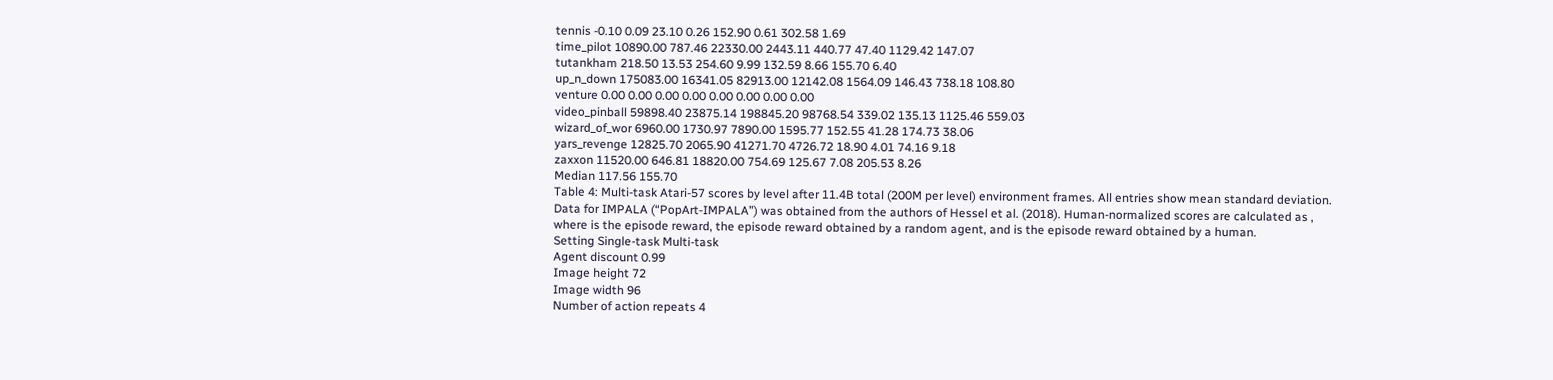tennis -0.10 0.09 23.10 0.26 152.90 0.61 302.58 1.69
time_pilot 10890.00 787.46 22330.00 2443.11 440.77 47.40 1129.42 147.07
tutankham 218.50 13.53 254.60 9.99 132.59 8.66 155.70 6.40
up_n_down 175083.00 16341.05 82913.00 12142.08 1564.09 146.43 738.18 108.80
venture 0.00 0.00 0.00 0.00 0.00 0.00 0.00 0.00
video_pinball 59898.40 23875.14 198845.20 98768.54 339.02 135.13 1125.46 559.03
wizard_of_wor 6960.00 1730.97 7890.00 1595.77 152.55 41.28 174.73 38.06
yars_revenge 12825.70 2065.90 41271.70 4726.72 18.90 4.01 74.16 9.18
zaxxon 11520.00 646.81 18820.00 754.69 125.67 7.08 205.53 8.26
Median 117.56 155.70
Table 4: Multi-task Atari-57 scores by level after 11.4B total (200M per level) environment frames. All entries show mean standard deviation. Data for IMPALA (“PopArt-IMPALA”) was obtained from the authors of Hessel et al. (2018). Human-normalized scores are calculated as , where is the episode reward, the episode reward obtained by a random agent, and is the episode reward obtained by a human.
Setting Single-task Multi-task
Agent discount 0.99
Image height 72
Image width 96
Number of action repeats 4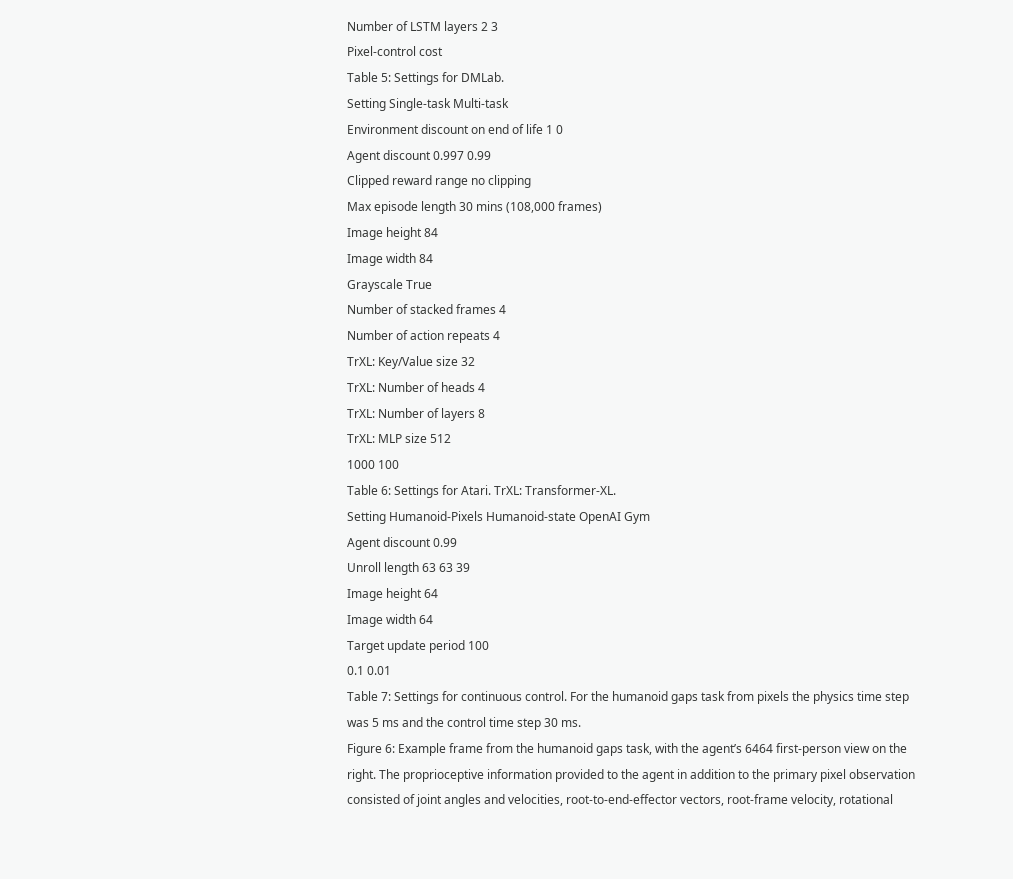Number of LSTM layers 2 3
Pixel-control cost
Table 5: Settings for DMLab.
Setting Single-task Multi-task
Environment discount on end of life 1 0
Agent discount 0.997 0.99
Clipped reward range no clipping
Max episode length 30 mins (108,000 frames)
Image height 84
Image width 84
Grayscale True
Number of stacked frames 4
Number of action repeats 4
TrXL: Key/Value size 32
TrXL: Number of heads 4
TrXL: Number of layers 8
TrXL: MLP size 512
1000 100
Table 6: Settings for Atari. TrXL: Transformer-XL.
Setting Humanoid-Pixels Humanoid-state OpenAI Gym
Agent discount 0.99
Unroll length 63 63 39
Image height 64
Image width 64
Target update period 100
0.1 0.01
Table 7: Settings for continuous control. For the humanoid gaps task from pixels the physics time step was 5 ms and the control time step 30 ms.
Figure 6: Example frame from the humanoid gaps task, with the agent’s 6464 first-person view on the right. The proprioceptive information provided to the agent in addition to the primary pixel observation consisted of joint angles and velocities, root-to-end-effector vectors, root-frame velocity, rotational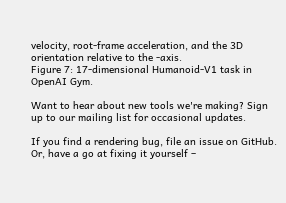velocity, root-frame acceleration, and the 3D orientation relative to the -axis.
Figure 7: 17-dimensional Humanoid-V1 task in OpenAI Gym.

Want to hear about new tools we're making? Sign up to our mailing list for occasional updates.

If you find a rendering bug, file an issue on GitHub. Or, have a go at fixing it yourself –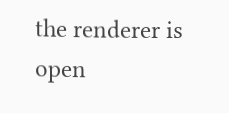the renderer is open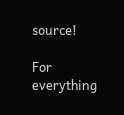source!

For everything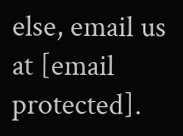else, email us at [email protected].